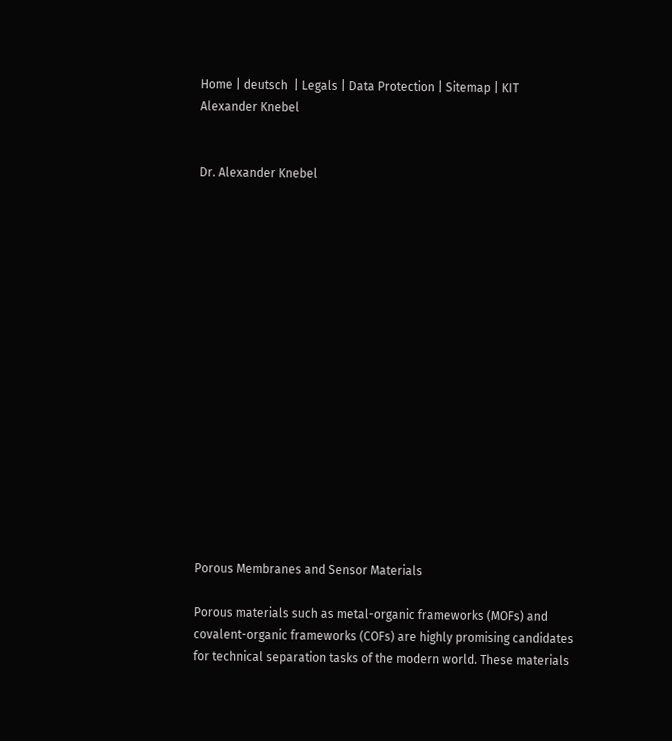Home | deutsch  | Legals | Data Protection | Sitemap | KIT
Alexander Knebel


Dr. Alexander Knebel

















Porous Membranes and Sensor Materials

Porous materials such as metal-organic frameworks (MOFs) and covalent-organic frameworks (COFs) are highly promising candidates for technical separation tasks of the modern world. These materials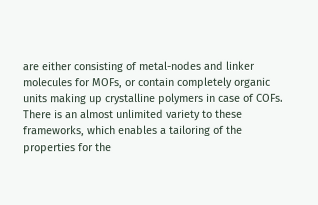are either consisting of metal-nodes and linker molecules for MOFs, or contain completely organic units making up crystalline polymers in case of COFs. There is an almost unlimited variety to these frameworks, which enables a tailoring of the properties for the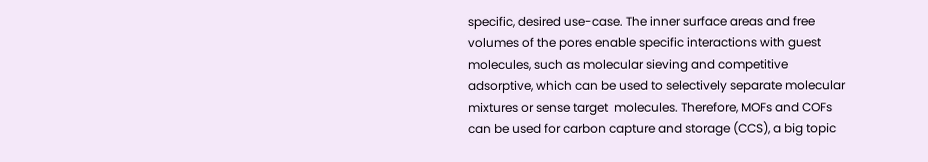specific, desired use-case. The inner surface areas and free volumes of the pores enable specific interactions with guest molecules, such as molecular sieving and competitive adsorptive, which can be used to selectively separate molecular mixtures or sense target  molecules. Therefore, MOFs and COFs can be used for carbon capture and storage (CCS), a big topic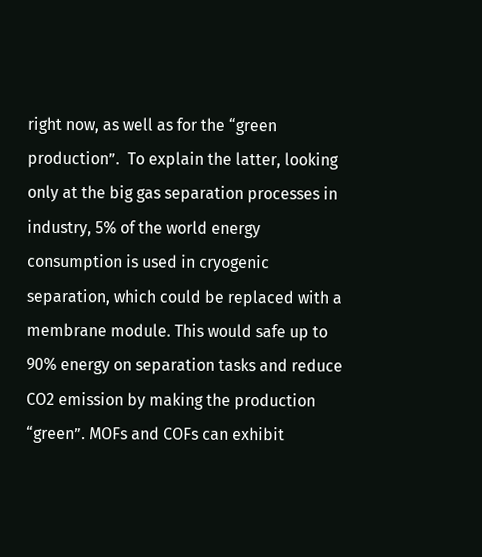right now, as well as for the “green production”.  To explain the latter, looking only at the big gas separation processes in industry, 5% of the world energy consumption is used in cryogenic separation, which could be replaced with a membrane module. This would safe up to 90% energy on separation tasks and reduce CO2 emission by making the production “green”. MOFs and COFs can exhibit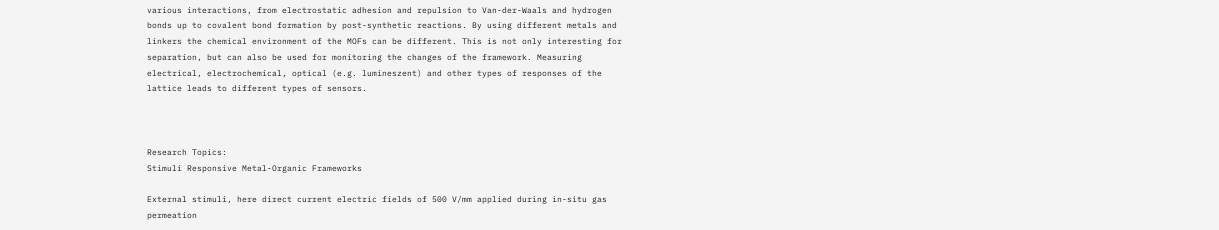various interactions, from electrostatic adhesion and repulsion to Van-der-Waals and hydrogen bonds up to covalent bond formation by post-synthetic reactions. By using different metals and linkers the chemical environment of the MOFs can be different. This is not only interesting for separation, but can also be used for monitoring the changes of the framework. Measuring electrical, electrochemical, optical (e.g. lumineszent) and other types of responses of the lattice leads to different types of sensors.



Research Topics:
Stimuli Responsive Metal-Organic Frameworks

External stimuli, here direct current electric fields of 500 V/mm applied during in-situ gas permeation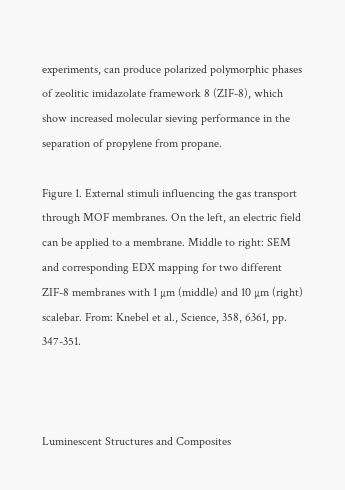experiments, can produce polarized polymorphic phases of zeolitic imidazolate framework 8 (ZIF-8), which show increased molecular sieving performance in the separation of propylene from propane.

Figure 1. External stimuli influencing the gas transport through MOF membranes. On the left, an electric field can be applied to a membrane. Middle to right: SEM and corresponding EDX mapping for two different ZIF-8 membranes with 1 µm (middle) and 10 µm (right) scalebar. From: Knebel et al., Science, 358, 6361, pp. 347-351.



Luminescent Structures and Composites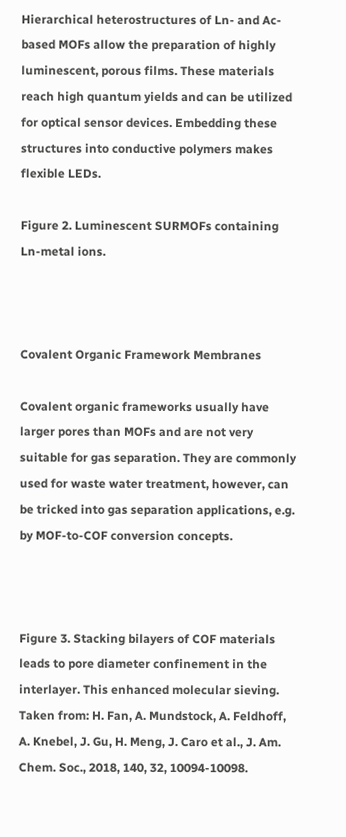Hierarchical heterostructures of Ln- and Ac-based MOFs allow the preparation of highly luminescent, porous films. These materials reach high quantum yields and can be utilized for optical sensor devices. Embedding these structures into conductive polymers makes flexible LEDs.

Figure 2. Luminescent SURMOFs containing Ln-metal ions.



Covalent Organic Framework Membranes

Covalent organic frameworks usually have larger pores than MOFs and are not very suitable for gas separation. They are commonly used for waste water treatment, however, can be tricked into gas separation applications, e.g. by MOF-to-COF conversion concepts.



Figure 3. Stacking bilayers of COF materials leads to pore diameter confinement in the interlayer. This enhanced molecular sieving. Taken from: H. Fan, A. Mundstock, A. Feldhoff, A. Knebel, J. Gu, H. Meng, J. Caro et al., J. Am. Chem. Soc., 2018, 140, 32, 10094-10098.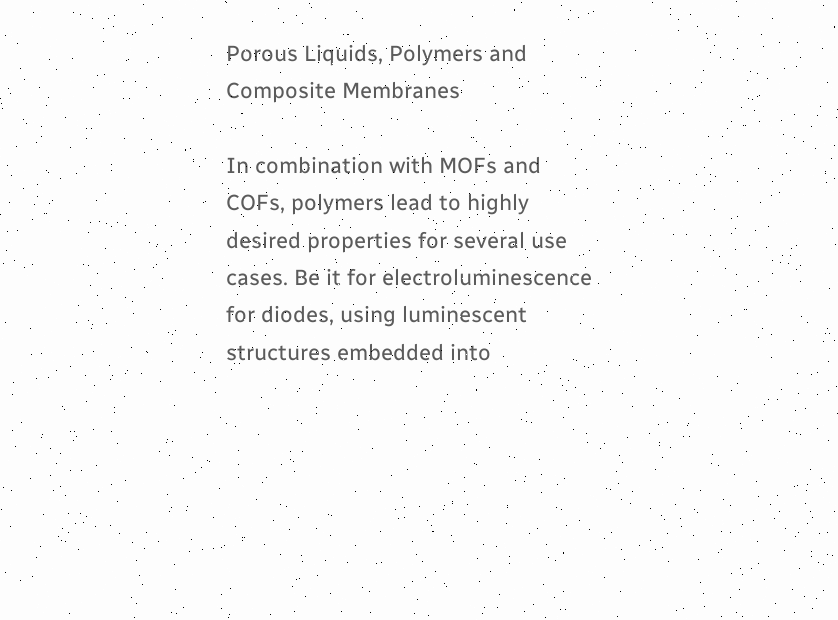Porous Liquids, Polymers and Composite Membranes

In combination with MOFs and COFs, polymers lead to highly desired properties for several use cases. Be it for electroluminescence for diodes, using luminescent structures embedded into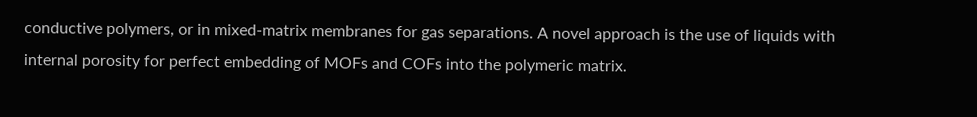conductive polymers, or in mixed-matrix membranes for gas separations. A novel approach is the use of liquids with internal porosity for perfect embedding of MOFs and COFs into the polymeric matrix.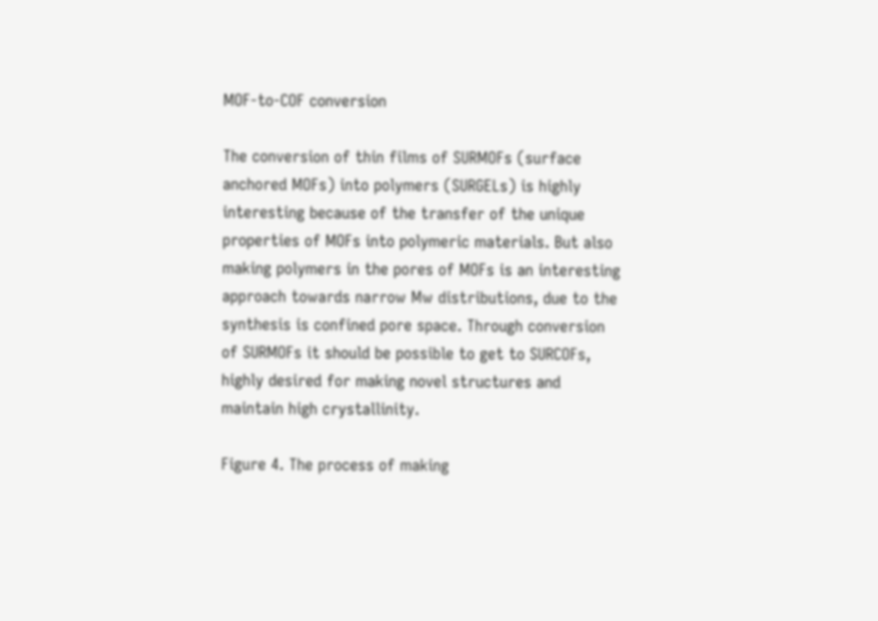MOF-to-COF conversion

The conversion of thin films of SURMOFs (surface anchored MOFs) into polymers (SURGELs) is highly interesting because of the transfer of the unique properties of MOFs into polymeric materials. But also making polymers in the pores of MOFs is an interesting approach towards narrow Mw distributions, due to the synthesis is confined pore space. Through conversion of SURMOFs it should be possible to get to SURCOFs, highly desired for making novel structures and maintain high crystallinity.

Figure 4. The process of making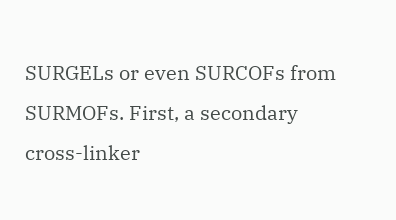SURGELs or even SURCOFs from SURMOFs. First, a secondary cross-linker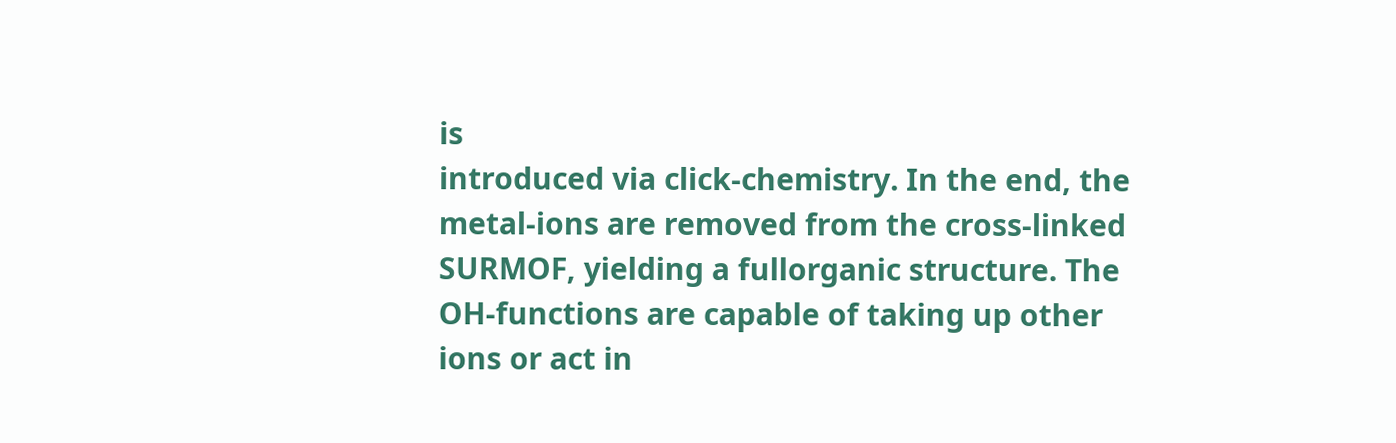is
introduced via click-chemistry. In the end, the metal-ions are removed from the cross-linked SURMOF, yielding a fullorganic structure. The OH-functions are capable of taking up other ions or act in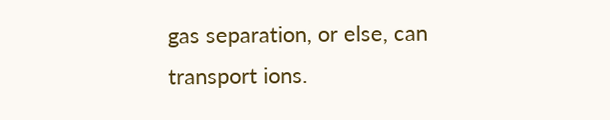gas separation, or else, can transport ions.